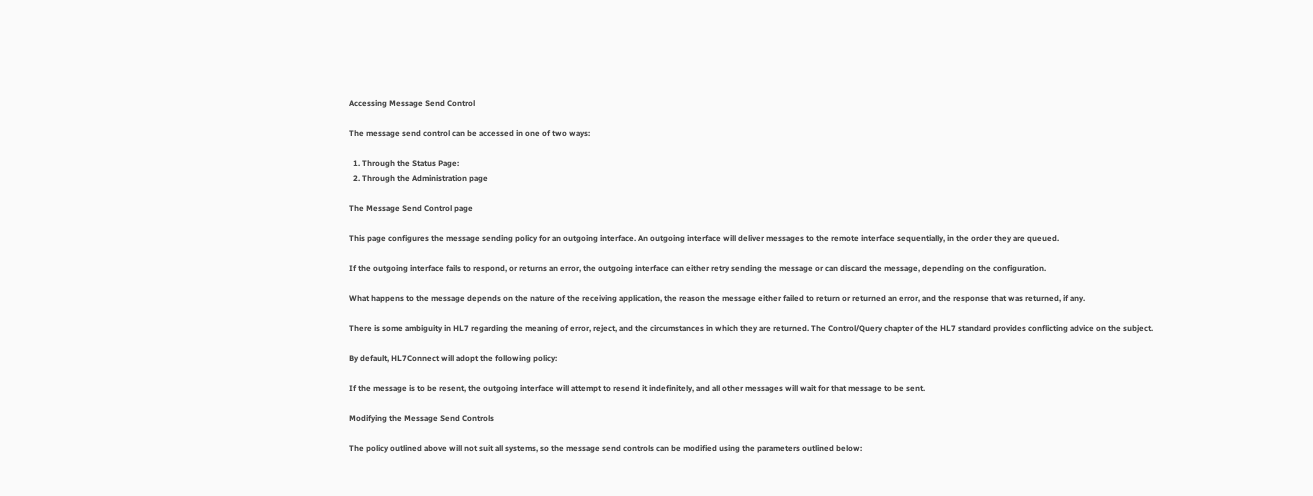Accessing Message Send Control

The message send control can be accessed in one of two ways:

  1. Through the Status Page:
  2. Through the Administration page

The Message Send Control page

This page configures the message sending policy for an outgoing interface. An outgoing interface will deliver messages to the remote interface sequentially, in the order they are queued.

If the outgoing interface fails to respond, or returns an error, the outgoing interface can either retry sending the message or can discard the message, depending on the configuration.

What happens to the message depends on the nature of the receiving application, the reason the message either failed to return or returned an error, and the response that was returned, if any.

There is some ambiguity in HL7 regarding the meaning of error, reject, and the circumstances in which they are returned. The Control/Query chapter of the HL7 standard provides conflicting advice on the subject.

By default, HL7Connect will adopt the following policy:

If the message is to be resent, the outgoing interface will attempt to resend it indefinitely, and all other messages will wait for that message to be sent.

Modifying the Message Send Controls

The policy outlined above will not suit all systems, so the message send controls can be modified using the parameters outlined below: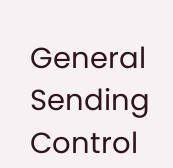General Sending Control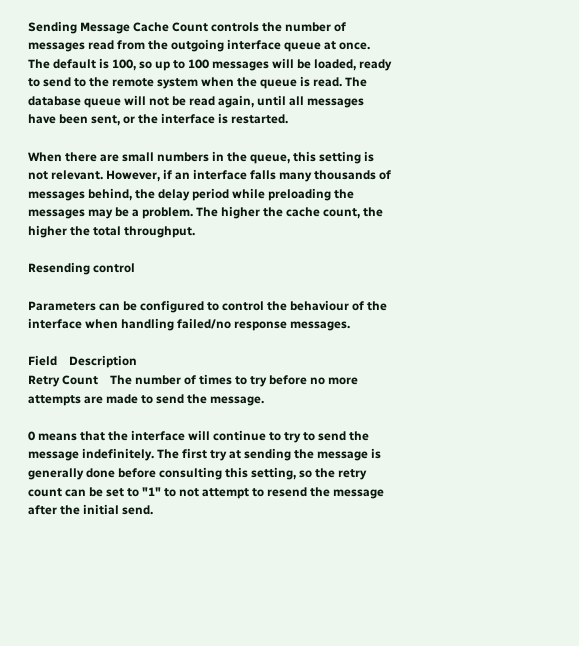Sending Message Cache Count controls the number of messages read from the outgoing interface queue at once. The default is 100, so up to 100 messages will be loaded, ready to send to the remote system when the queue is read. The database queue will not be read again, until all messages have been sent, or the interface is restarted.

When there are small numbers in the queue, this setting is not relevant. However, if an interface falls many thousands of messages behind, the delay period while preloading the messages may be a problem. The higher the cache count, the higher the total throughput.

Resending control

Parameters can be configured to control the behaviour of the interface when handling failed/no response messages.

Field    Description
Retry Count    The number of times to try before no more attempts are made to send the message.

0 means that the interface will continue to try to send the message indefinitely. The first try at sending the message is generally done before consulting this setting, so the retry count can be set to "1" to not attempt to resend the message after the initial send.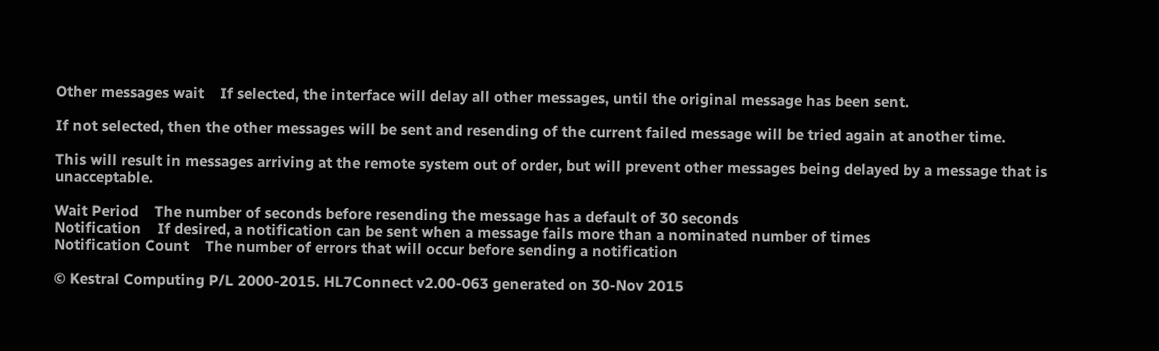Other messages wait    If selected, the interface will delay all other messages, until the original message has been sent.

If not selected, then the other messages will be sent and resending of the current failed message will be tried again at another time.

This will result in messages arriving at the remote system out of order, but will prevent other messages being delayed by a message that is unacceptable.

Wait Period    The number of seconds before resending the message has a default of 30 seconds
Notification    If desired, a notification can be sent when a message fails more than a nominated number of times
Notification Count    The number of errors that will occur before sending a notification

© Kestral Computing P/L 2000-2015. HL7Connect v2.00-063 generated on 30-Nov 2015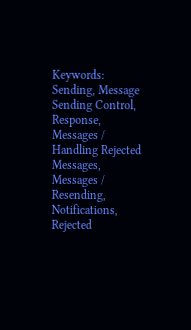Keywords: Sending, Message Sending Control, Response, Messages / Handling Rejected Messages, Messages / Resending, Notifications, Rejected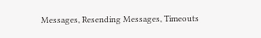Messages, Resending Messages, Timeouts